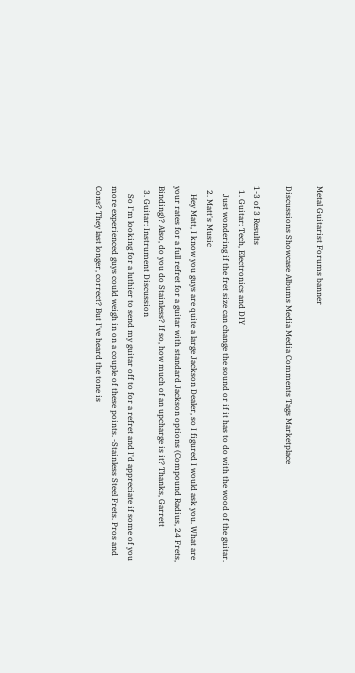Metal Guitarist Forums banner

Discussions Showcase Albums Media Media Comments Tags Marketplace

1-3 of 3 Results
  1. Guitar: Tech, Electronics and DIY
    Just wondering if the fret size can change the sound or if it has to do with the wood of the guitar.
  2. Matt's Music
    Hey Matt, I know you guys are quite a large Jackson Dealer, so I figured I would ask you. What are your rates for a full refret for a guitar with standard Jackson options (Compound Radius, 24 Frets, Binding)? Also, do you do Stainless? If so, how much of an upcharge is it? Thanks, Garrett
  3. Guitar: Instrument Discussion
    So I'm looking for a luthier to send my guitar off to for a refret and I'd appreciate if some of you more experienced guys could weigh in on a couple of these points. -Stainless Steel Frets. Pros and Cons? They last longer, correct? But I've heard the tone is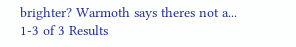brighter? Warmoth says theres not a...
1-3 of 3 Results